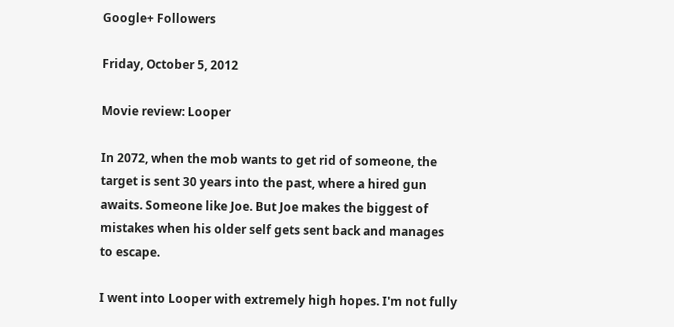Google+ Followers

Friday, October 5, 2012

Movie review: Looper

In 2072, when the mob wants to get rid of someone, the target is sent 30 years into the past, where a hired gun awaits. Someone like Joe. But Joe makes the biggest of mistakes when his older self gets sent back and manages to escape.

I went into Looper with extremely high hopes. I'm not fully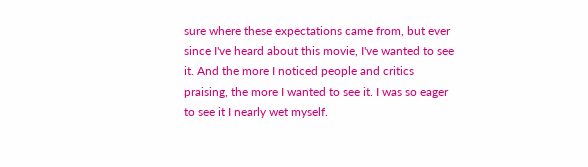sure where these expectations came from, but ever since I've heard about this movie, I've wanted to see it. And the more I noticed people and critics praising, the more I wanted to see it. I was so eager to see it I nearly wet myself.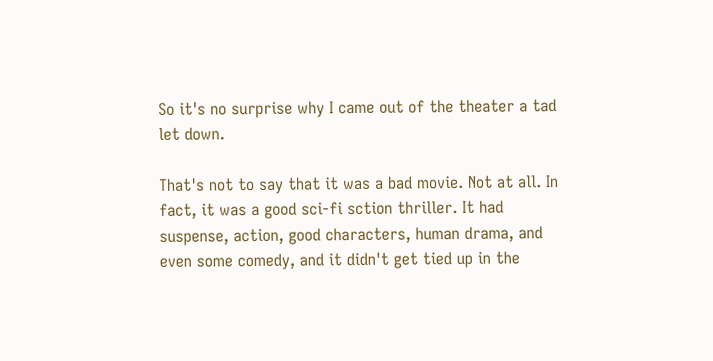So it's no surprise why I came out of the theater a tad let down.

That's not to say that it was a bad movie. Not at all. In fact, it was a good sci-fi sction thriller. It had suspense, action, good characters, human drama, and even some comedy, and it didn't get tied up in the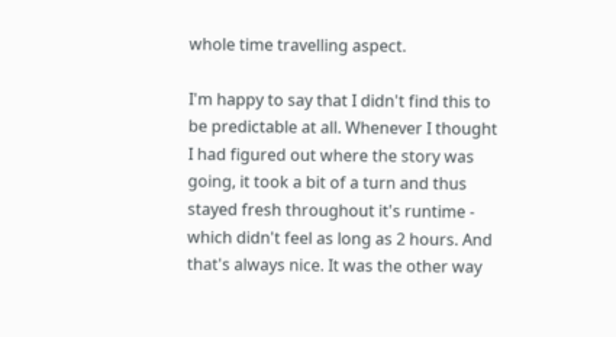whole time travelling aspect.

I'm happy to say that I didn't find this to be predictable at all. Whenever I thought I had figured out where the story was going, it took a bit of a turn and thus stayed fresh throughout it's runtime - which didn't feel as long as 2 hours. And that's always nice. It was the other way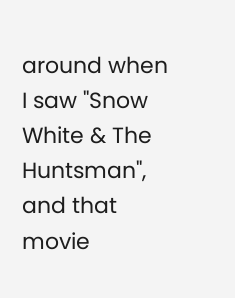around when I saw "Snow White & The Huntsman", and that movie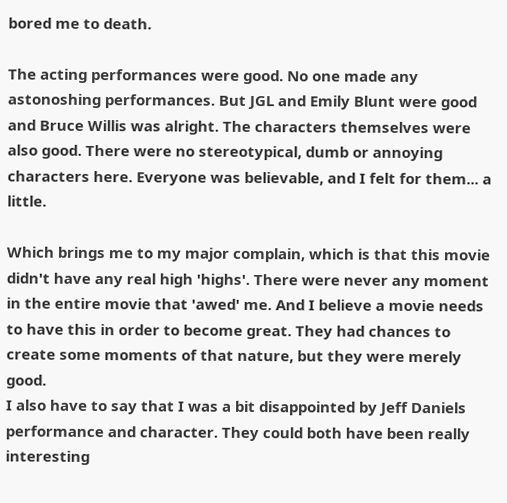bored me to death.

The acting performances were good. No one made any astonoshing performances. But JGL and Emily Blunt were good and Bruce Willis was alright. The characters themselves were also good. There were no stereotypical, dumb or annoying characters here. Everyone was believable, and I felt for them... a little.

Which brings me to my major complain, which is that this movie didn't have any real high 'highs'. There were never any moment in the entire movie that 'awed' me. And I believe a movie needs to have this in order to become great. They had chances to create some moments of that nature, but they were merely good.
I also have to say that I was a bit disappointed by Jeff Daniels performance and character. They could both have been really interesting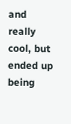and really cool, but ended up being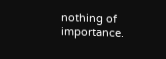nothing of importance.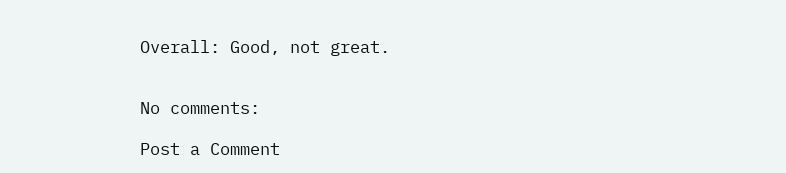Overall: Good, not great.


No comments:

Post a Comment